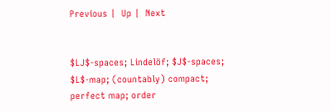Previous |  Up |  Next


$LJ$-spaces; Lindelöf; $J$-spaces; $L$-map; (countably) compact; perfect map; order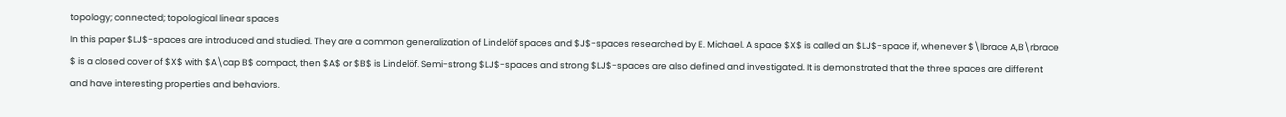topology; connected; topological linear spaces
In this paper $LJ$-spaces are introduced and studied. They are a common generalization of Lindelöf spaces and $J$-spaces researched by E. Michael. A space $X$ is called an $LJ$-space if, whenever $\lbrace A,B\rbrace $ is a closed cover of $X$ with $A\cap B$ compact, then $A$ or $B$ is Lindelöf. Semi-strong $LJ$-spaces and strong $LJ$-spaces are also defined and investigated. It is demonstrated that the three spaces are different and have interesting properties and behaviors.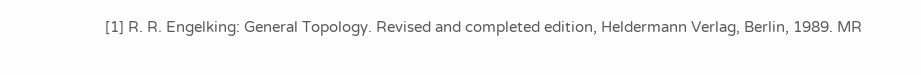[1] R. R. Engelking: General Topology. Revised and completed edition, Heldermann Verlag, Berlin, 1989. MR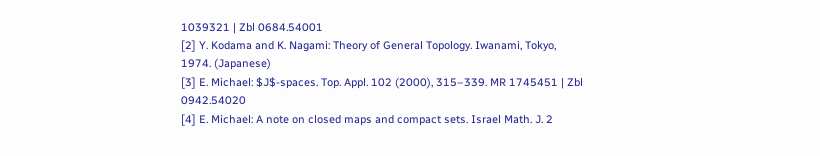1039321 | Zbl 0684.54001
[2] Y. Kodama and K. Nagami: Theory of General Topology. Iwanami, Tokyo, 1974. (Japanese)
[3] E. Michael: $J$-spaces. Top. Appl. 102 (2000), 315–339. MR 1745451 | Zbl 0942.54020
[4] E. Michael: A note on closed maps and compact sets. Israel Math. J. 2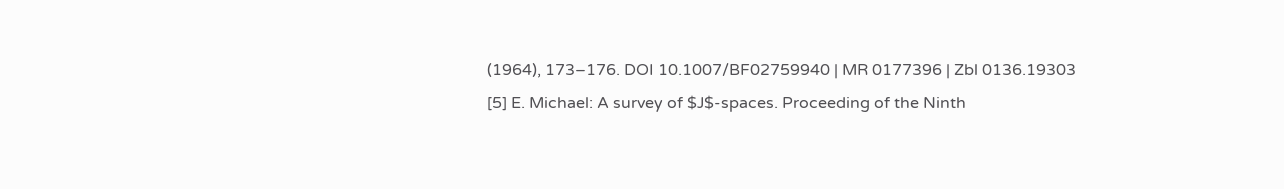(1964), 173–176. DOI 10.1007/BF02759940 | MR 0177396 | Zbl 0136.19303
[5] E. Michael: A survey of $J$-spaces. Proceeding of the Ninth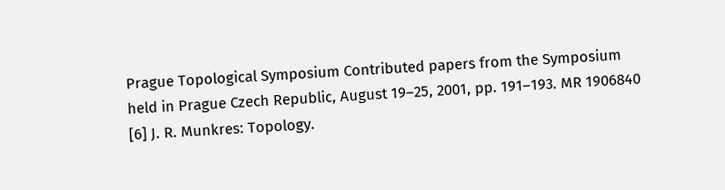Prague Topological Symposium Contributed papers from the Symposium held in Prague Czech Republic, August 19–25, 2001, pp. 191–193. MR 1906840
[6] J. R. Munkres: Topology.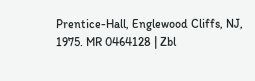Prentice-Hall, Englewood Cliffs, NJ, 1975. MR 0464128 | Zbl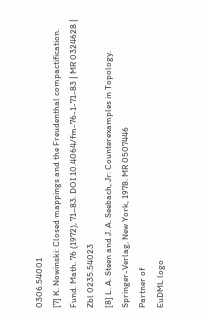0306.54001
[7] K. Nowinski: Closed mappings and the Freudenthal compactification. Fund. Math. 76 (1972), 71–83. DOI 10.4064/fm-76-1-71-83 | MR 0324628 | Zbl 0235.54023
[8] L. A. Steen and J. A. Seebach, Jr: Counterexamples in Topology. Springer-Verlag, New York, 1978. MR 0507446
Partner of
EuDML logo